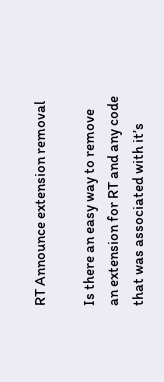RT Announce extension removal

Is there an easy way to remove an extension for RT and any code that was associated with it’s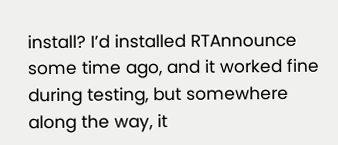install? I’d installed RTAnnounce some time ago, and it worked fine during testing, but somewhere along the way, it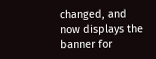changed, and now displays the banner for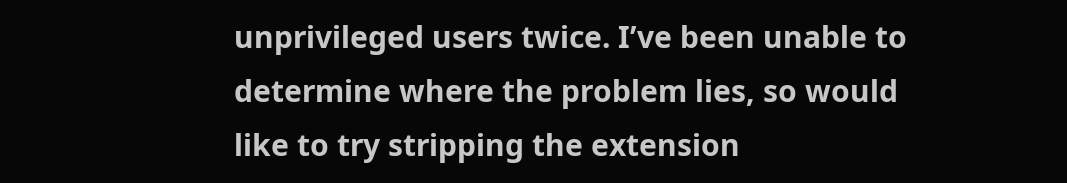unprivileged users twice. I’ve been unable to determine where the problem lies, so would like to try stripping the extension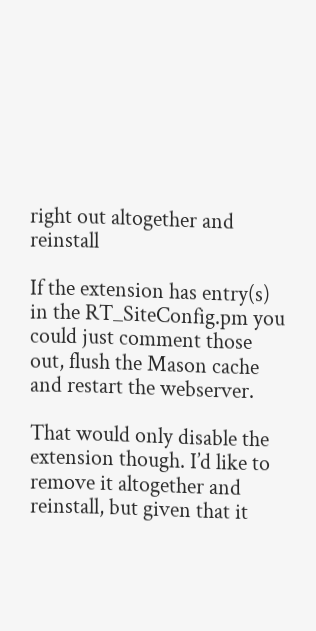right out altogether and reinstall

If the extension has entry(s) in the RT_SiteConfig.pm you could just comment those out, flush the Mason cache and restart the webserver.

That would only disable the extension though. I’d like to remove it altogether and reinstall, but given that it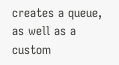creates a queue, as well as a custom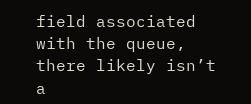field associated with the queue, there likely isn’t a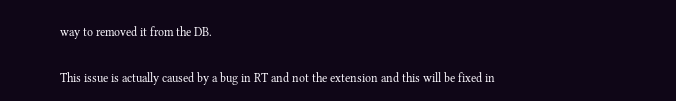way to removed it from the DB.

This issue is actually caused by a bug in RT and not the extension and this will be fixed in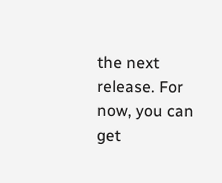the next release. For now, you can get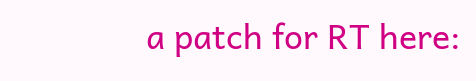a patch for RT here: